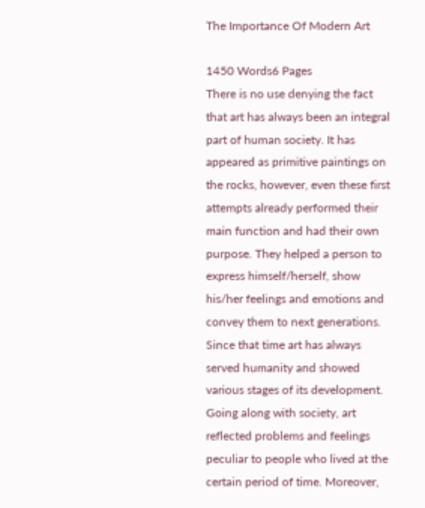The Importance Of Modern Art

1450 Words6 Pages
There is no use denying the fact that art has always been an integral part of human society. It has appeared as primitive paintings on the rocks, however, even these first attempts already performed their main function and had their own purpose. They helped a person to express himself/herself, show his/her feelings and emotions and convey them to next generations. Since that time art has always served humanity and showed various stages of its development. Going along with society, art reflected problems and feelings peculiar to people who lived at the certain period of time. Moreover,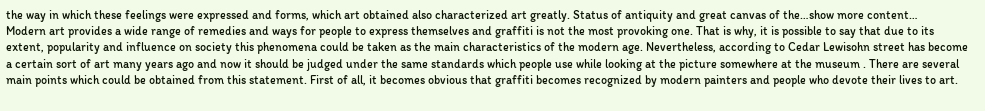the way in which these feelings were expressed and forms, which art obtained also characterized art greatly. Status of antiquity and great canvas of the…show more content…
Modern art provides a wide range of remedies and ways for people to express themselves and graffiti is not the most provoking one. That is why, it is possible to say that due to its extent, popularity and influence on society this phenomena could be taken as the main characteristics of the modern age. Nevertheless, according to Cedar Lewisohn street has become a certain sort of art many years ago and now it should be judged under the same standards which people use while looking at the picture somewhere at the museum . There are several main points which could be obtained from this statement. First of all, it becomes obvious that graffiti becomes recognized by modern painters and people who devote their lives to art.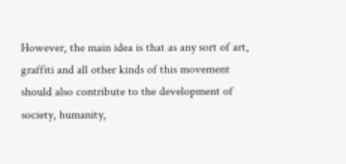However, the main idea is that as any sort of art, graffiti and all other kinds of this movement should also contribute to the development of society, humanity,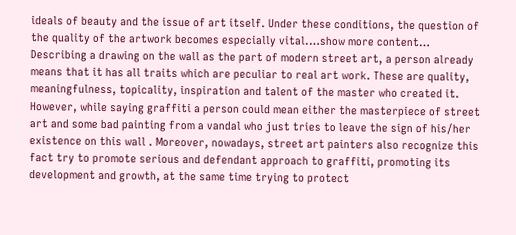ideals of beauty and the issue of art itself. Under these conditions, the question of the quality of the artwork becomes especially vital.…show more content…
Describing a drawing on the wall as the part of modern street art, a person already means that it has all traits which are peculiar to real art work. These are quality, meaningfulness, topicality, inspiration and talent of the master who created it. However, while saying graffiti a person could mean either the masterpiece of street art and some bad painting from a vandal who just tries to leave the sign of his/her existence on this wall . Moreover, nowadays, street art painters also recognize this fact try to promote serious and defendant approach to graffiti, promoting its development and growth, at the same time trying to protect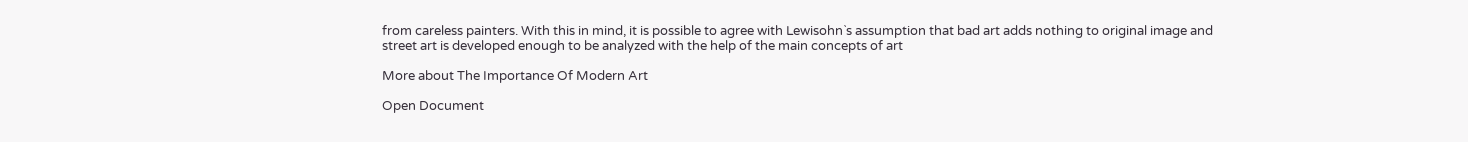from careless painters. With this in mind, it is possible to agree with Lewisohn`s assumption that bad art adds nothing to original image and street art is developed enough to be analyzed with the help of the main concepts of art

More about The Importance Of Modern Art

Open Document